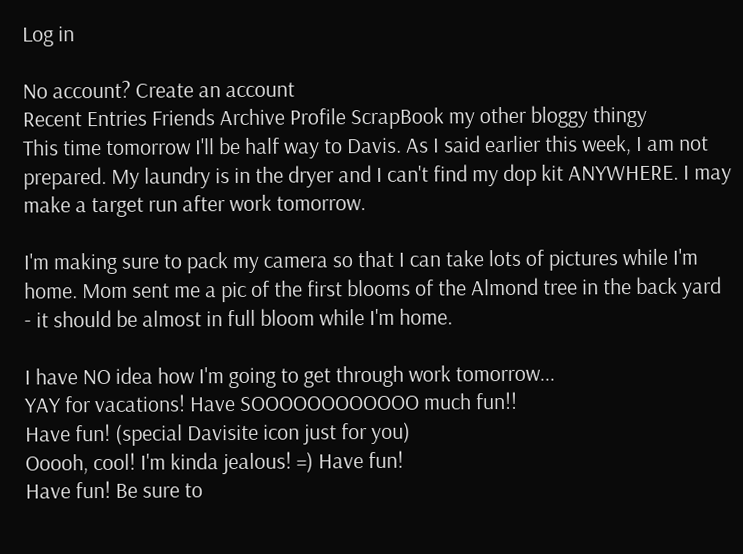Log in

No account? Create an account
Recent Entries Friends Archive Profile ScrapBook my other bloggy thingy
This time tomorrow I'll be half way to Davis. As I said earlier this week, I am not prepared. My laundry is in the dryer and I can't find my dop kit ANYWHERE. I may make a target run after work tomorrow.

I'm making sure to pack my camera so that I can take lots of pictures while I'm home. Mom sent me a pic of the first blooms of the Almond tree in the back yard - it should be almost in full bloom while I'm home.

I have NO idea how I'm going to get through work tomorrow...
YAY for vacations! Have SOOOOOOOOOOOO much fun!!
Have fun! (special Davisite icon just for you)
Ooooh, cool! I'm kinda jealous! =) Have fun!
Have fun! Be sure to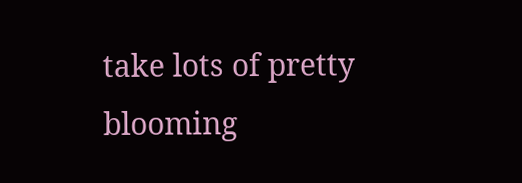take lots of pretty blooming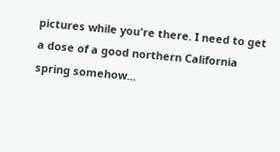pictures while you're there. I need to get a dose of a good northern California spring somehow...